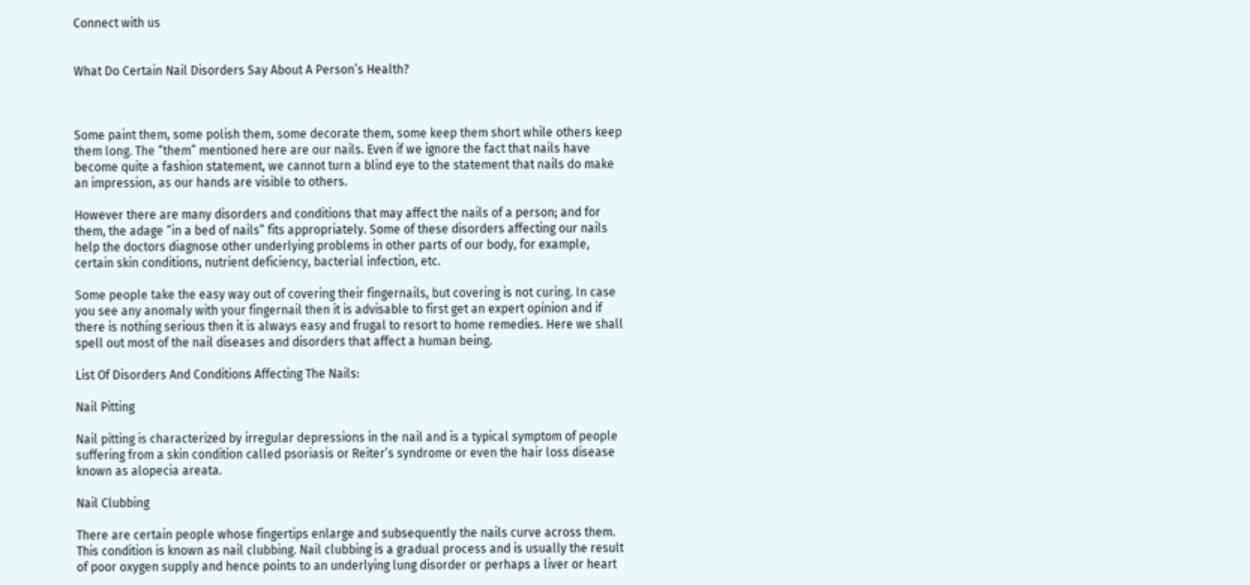Connect with us


What Do Certain Nail Disorders Say About A Person’s Health?



Some paint them, some polish them, some decorate them, some keep them short while others keep them long. The “them” mentioned here are our nails. Even if we ignore the fact that nails have become quite a fashion statement, we cannot turn a blind eye to the statement that nails do make an impression, as our hands are visible to others.

However there are many disorders and conditions that may affect the nails of a person; and for them, the adage “in a bed of nails” fits appropriately. Some of these disorders affecting our nails help the doctors diagnose other underlying problems in other parts of our body, for example, certain skin conditions, nutrient deficiency, bacterial infection, etc.

Some people take the easy way out of covering their fingernails, but covering is not curing. In case you see any anomaly with your fingernail then it is advisable to first get an expert opinion and if there is nothing serious then it is always easy and frugal to resort to home remedies. Here we shall spell out most of the nail diseases and disorders that affect a human being.

List Of Disorders And Conditions Affecting The Nails:

Nail Pitting

Nail pitting is characterized by irregular depressions in the nail and is a typical symptom of people suffering from a skin condition called psoriasis or Reiter’s syndrome or even the hair loss disease known as alopecia areata.

Nail Clubbing

There are certain people whose fingertips enlarge and subsequently the nails curve across them. This condition is known as nail clubbing. Nail clubbing is a gradual process and is usually the result of poor oxygen supply and hence points to an underlying lung disorder or perhaps a liver or heart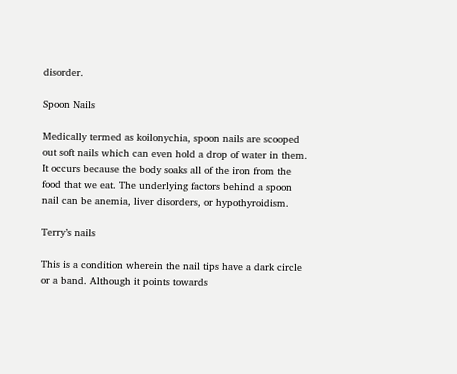disorder.

Spoon Nails

Medically termed as koilonychia, spoon nails are scooped out soft nails which can even hold a drop of water in them. It occurs because the body soaks all of the iron from the food that we eat. The underlying factors behind a spoon nail can be anemia, liver disorders, or hypothyroidism.

Terry’s nails

This is a condition wherein the nail tips have a dark circle or a band. Although it points towards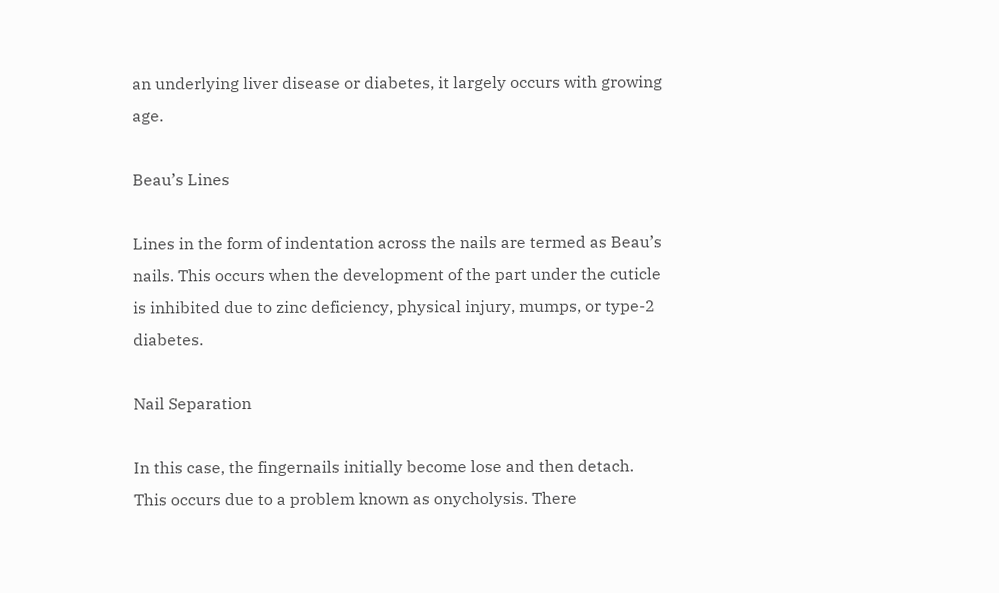an underlying liver disease or diabetes, it largely occurs with growing age.

Beau’s Lines

Lines in the form of indentation across the nails are termed as Beau’s nails. This occurs when the development of the part under the cuticle is inhibited due to zinc deficiency, physical injury, mumps, or type-2 diabetes.

Nail Separation

In this case, the fingernails initially become lose and then detach. This occurs due to a problem known as onycholysis. There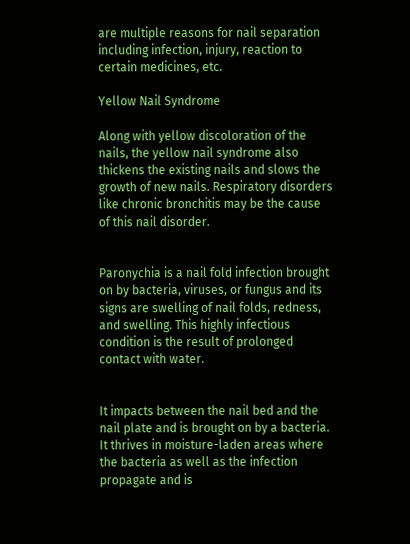are multiple reasons for nail separation including infection, injury, reaction to certain medicines, etc.

Yellow Nail Syndrome

Along with yellow discoloration of the nails, the yellow nail syndrome also thickens the existing nails and slows the growth of new nails. Respiratory disorders like chronic bronchitis may be the cause of this nail disorder.


Paronychia is a nail fold infection brought on by bacteria, viruses, or fungus and its signs are swelling of nail folds, redness, and swelling. This highly infectious condition is the result of prolonged contact with water.


It impacts between the nail bed and the nail plate and is brought on by a bacteria. It thrives in moisture-laden areas where the bacteria as well as the infection propagate and is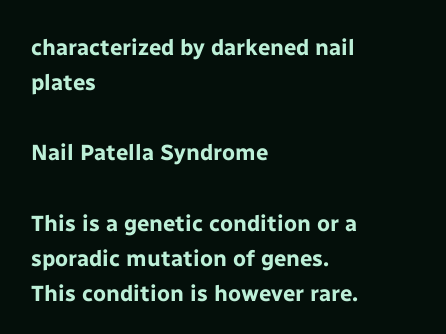characterized by darkened nail plates

Nail Patella Syndrome

This is a genetic condition or a sporadic mutation of genes. This condition is however rare.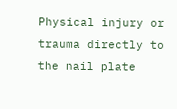Physical injury or trauma directly to the nail plate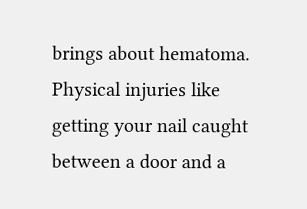brings about hematoma. Physical injuries like getting your nail caught between a door and a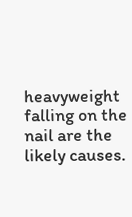heavyweight falling on the nail are the likely causes.